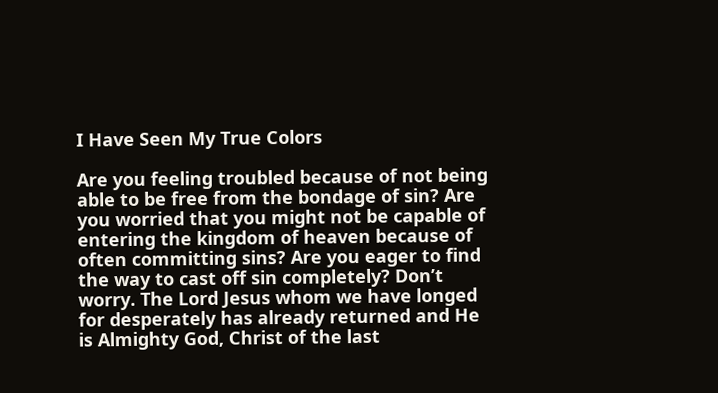I Have Seen My True Colors

Are you feeling troubled because of not being able to be free from the bondage of sin? Are you worried that you might not be capable of entering the kingdom of heaven because of often committing sins? Are you eager to find the way to cast off sin completely? Don’t worry. The Lord Jesus whom we have longed for desperately has already returned and He is Almighty God, Christ of the last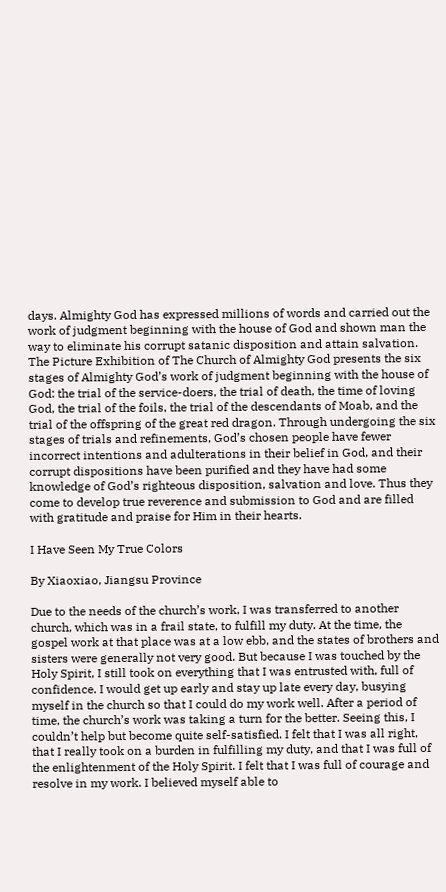days. Almighty God has expressed millions of words and carried out the work of judgment beginning with the house of God and shown man the way to eliminate his corrupt satanic disposition and attain salvation. The Picture Exhibition of The Church of Almighty God presents the six stages of Almighty God’s work of judgment beginning with the house of God: the trial of the service-doers, the trial of death, the time of loving God, the trial of the foils, the trial of the descendants of Moab, and the trial of the offspring of the great red dragon. Through undergoing the six stages of trials and refinements, God’s chosen people have fewer incorrect intentions and adulterations in their belief in God, and their corrupt dispositions have been purified and they have had some knowledge of God’s righteous disposition, salvation and love. Thus they come to develop true reverence and submission to God and are filled with gratitude and praise for Him in their hearts.

I Have Seen My True Colors

By Xiaoxiao, Jiangsu Province

Due to the needs of the church’s work, I was transferred to another church, which was in a frail state, to fulfill my duty. At the time, the gospel work at that place was at a low ebb, and the states of brothers and sisters were generally not very good. But because I was touched by the Holy Spirit, I still took on everything that I was entrusted with, full of confidence. I would get up early and stay up late every day, busying myself in the church so that I could do my work well. After a period of time, the church’s work was taking a turn for the better. Seeing this, I couldn’t help but become quite self-satisfied. I felt that I was all right, that I really took on a burden in fulfilling my duty, and that I was full of the enlightenment of the Holy Spirit. I felt that I was full of courage and resolve in my work. I believed myself able to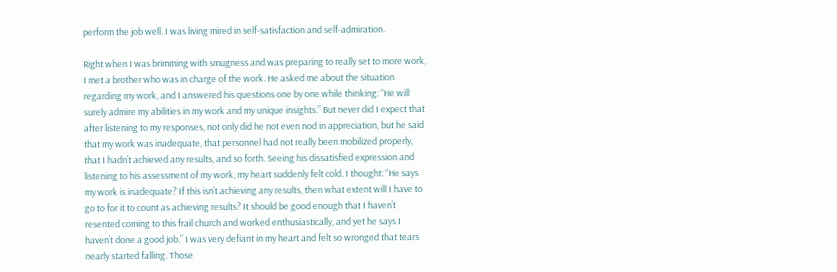perform the job well. I was living mired in self-satisfaction and self-admiration.

Right when I was brimming with smugness and was preparing to really set to more work, I met a brother who was in charge of the work. He asked me about the situation regarding my work, and I answered his questions one by one while thinking: “He will surely admire my abilities in my work and my unique insights.” But never did I expect that after listening to my responses, not only did he not even nod in appreciation, but he said that my work was inadequate, that personnel had not really been mobilized properly, that I hadn’t achieved any results, and so forth. Seeing his dissatisfied expression and listening to his assessment of my work, my heart suddenly felt cold. I thought: “He says my work is inadequate? If this isn’t achieving any results, then what extent will I have to go to for it to count as achieving results? It should be good enough that I haven’t resented coming to this frail church and worked enthusiastically, and yet he says I haven’t done a good job.” I was very defiant in my heart and felt so wronged that tears nearly started falling. Those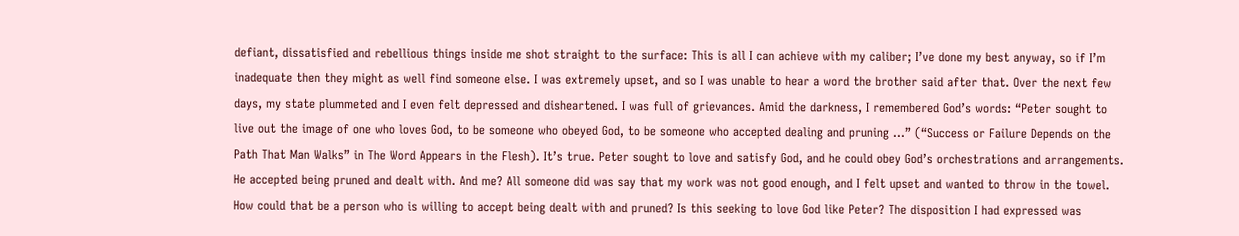defiant, dissatisfied and rebellious things inside me shot straight to the surface: This is all I can achieve with my caliber; I’ve done my best anyway, so if I’m inadequate then they might as well find someone else. I was extremely upset, and so I was unable to hear a word the brother said after that. Over the next few days, my state plummeted and I even felt depressed and disheartened. I was full of grievances. Amid the darkness, I remembered God’s words: “Peter sought to live out the image of one who loves God, to be someone who obeyed God, to be someone who accepted dealing and pruning …” (“Success or Failure Depends on the Path That Man Walks” in The Word Appears in the Flesh). It’s true. Peter sought to love and satisfy God, and he could obey God’s orchestrations and arrangements. He accepted being pruned and dealt with. And me? All someone did was say that my work was not good enough, and I felt upset and wanted to throw in the towel. How could that be a person who is willing to accept being dealt with and pruned? Is this seeking to love God like Peter? The disposition I had expressed was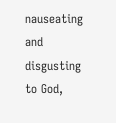nauseating and disgusting to God,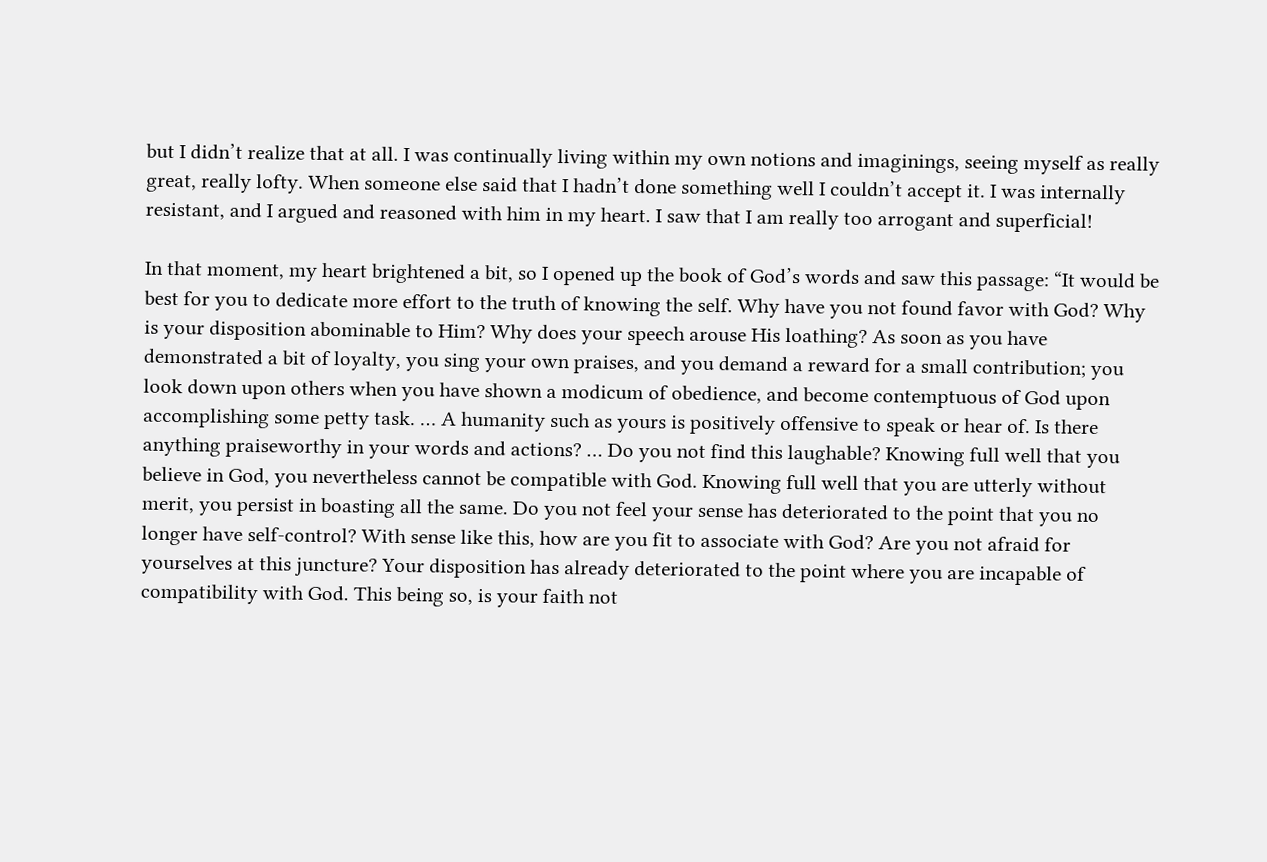but I didn’t realize that at all. I was continually living within my own notions and imaginings, seeing myself as really great, really lofty. When someone else said that I hadn’t done something well I couldn’t accept it. I was internally resistant, and I argued and reasoned with him in my heart. I saw that I am really too arrogant and superficial!

In that moment, my heart brightened a bit, so I opened up the book of God’s words and saw this passage: “It would be best for you to dedicate more effort to the truth of knowing the self. Why have you not found favor with God? Why is your disposition abominable to Him? Why does your speech arouse His loathing? As soon as you have demonstrated a bit of loyalty, you sing your own praises, and you demand a reward for a small contribution; you look down upon others when you have shown a modicum of obedience, and become contemptuous of God upon accomplishing some petty task. … A humanity such as yours is positively offensive to speak or hear of. Is there anything praiseworthy in your words and actions? … Do you not find this laughable? Knowing full well that you believe in God, you nevertheless cannot be compatible with God. Knowing full well that you are utterly without merit, you persist in boasting all the same. Do you not feel your sense has deteriorated to the point that you no longer have self-control? With sense like this, how are you fit to associate with God? Are you not afraid for yourselves at this juncture? Your disposition has already deteriorated to the point where you are incapable of compatibility with God. This being so, is your faith not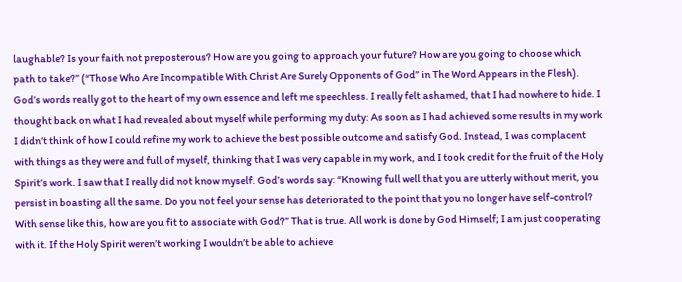laughable? Is your faith not preposterous? How are you going to approach your future? How are you going to choose which path to take?” (“Those Who Are Incompatible With Christ Are Surely Opponents of God” in The Word Appears in the Flesh). God’s words really got to the heart of my own essence and left me speechless. I really felt ashamed, that I had nowhere to hide. I thought back on what I had revealed about myself while performing my duty: As soon as I had achieved some results in my work I didn’t think of how I could refine my work to achieve the best possible outcome and satisfy God. Instead, I was complacent with things as they were and full of myself, thinking that I was very capable in my work, and I took credit for the fruit of the Holy Spirit’s work. I saw that I really did not know myself. God’s words say: “Knowing full well that you are utterly without merit, you persist in boasting all the same. Do you not feel your sense has deteriorated to the point that you no longer have self-control? With sense like this, how are you fit to associate with God?” That is true. All work is done by God Himself; I am just cooperating with it. If the Holy Spirit weren’t working I wouldn’t be able to achieve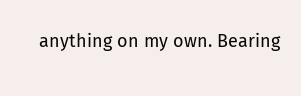anything on my own. Bearing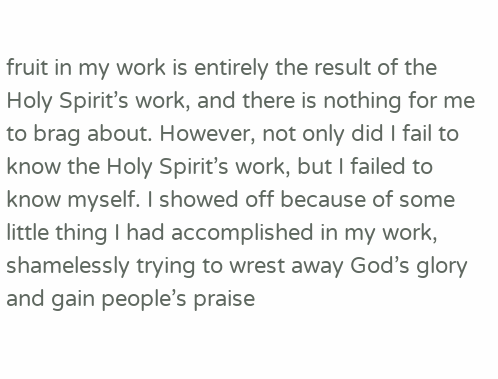fruit in my work is entirely the result of the Holy Spirit’s work, and there is nothing for me to brag about. However, not only did I fail to know the Holy Spirit’s work, but I failed to know myself. I showed off because of some little thing I had accomplished in my work, shamelessly trying to wrest away God’s glory and gain people’s praise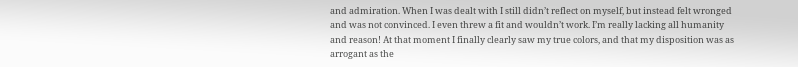and admiration. When I was dealt with I still didn’t reflect on myself, but instead felt wronged and was not convinced. I even threw a fit and wouldn’t work. I’m really lacking all humanity and reason! At that moment I finally clearly saw my true colors, and that my disposition was as arrogant as the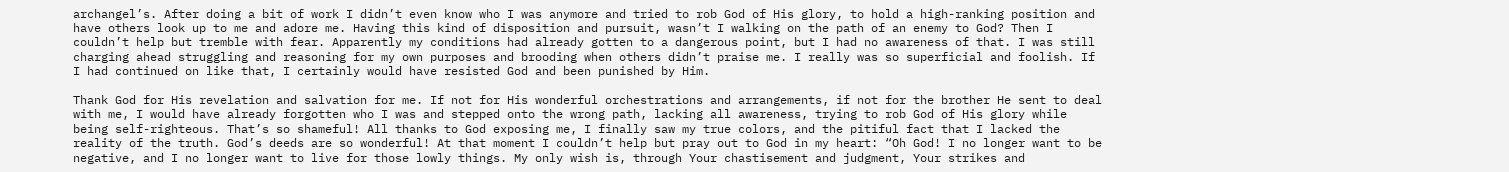archangel’s. After doing a bit of work I didn’t even know who I was anymore and tried to rob God of His glory, to hold a high-ranking position and have others look up to me and adore me. Having this kind of disposition and pursuit, wasn’t I walking on the path of an enemy to God? Then I couldn’t help but tremble with fear. Apparently my conditions had already gotten to a dangerous point, but I had no awareness of that. I was still charging ahead struggling and reasoning for my own purposes and brooding when others didn’t praise me. I really was so superficial and foolish. If I had continued on like that, I certainly would have resisted God and been punished by Him.

Thank God for His revelation and salvation for me. If not for His wonderful orchestrations and arrangements, if not for the brother He sent to deal with me, I would have already forgotten who I was and stepped onto the wrong path, lacking all awareness, trying to rob God of His glory while being self-righteous. That’s so shameful! All thanks to God exposing me, I finally saw my true colors, and the pitiful fact that I lacked the reality of the truth. God’s deeds are so wonderful! At that moment I couldn’t help but pray out to God in my heart: “Oh God! I no longer want to be negative, and I no longer want to live for those lowly things. My only wish is, through Your chastisement and judgment, Your strikes and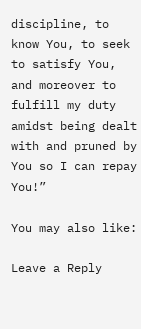discipline, to know You, to seek to satisfy You, and moreover to fulfill my duty amidst being dealt with and pruned by You so I can repay You!”

You may also like:

Leave a Reply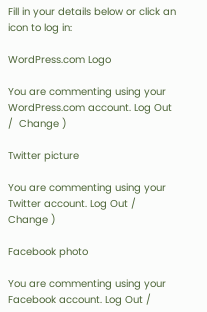Fill in your details below or click an icon to log in:

WordPress.com Logo

You are commenting using your WordPress.com account. Log Out /  Change )

Twitter picture

You are commenting using your Twitter account. Log Out /  Change )

Facebook photo

You are commenting using your Facebook account. Log Out /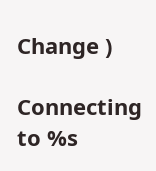Change )

Connecting to %s